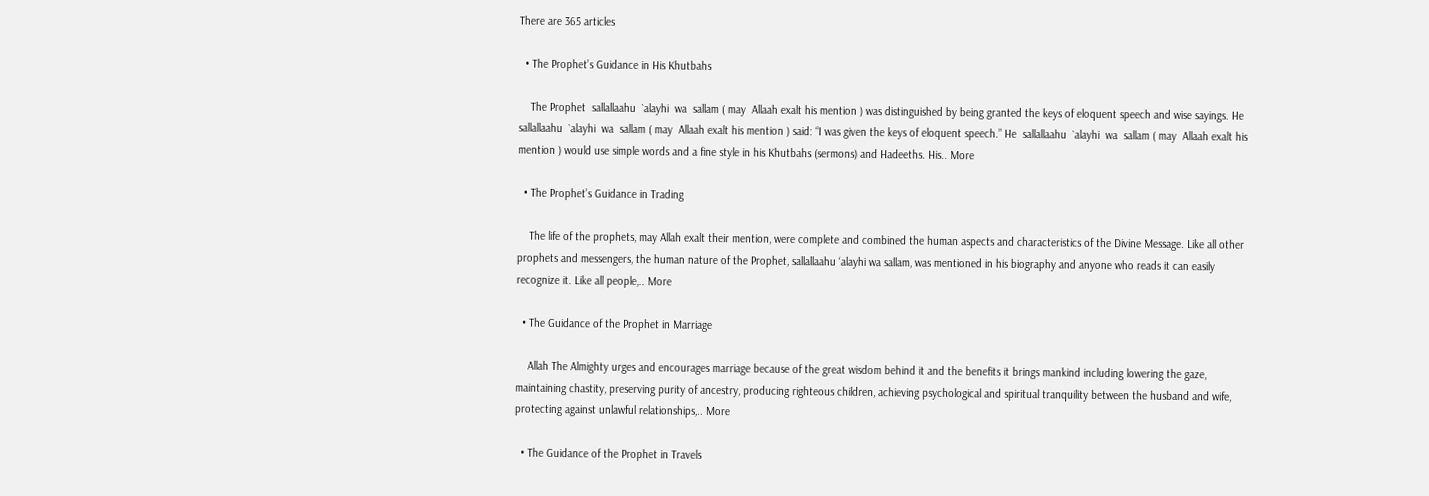There are 365 articles

  • The Prophet’s Guidance in His Khutbahs

    The Prophet  sallallaahu  `alayhi  wa  sallam ( may  Allaah exalt his mention ) was distinguished by being granted the keys of eloquent speech and wise sayings. He  sallallaahu  `alayhi  wa  sallam ( may  Allaah exalt his mention ) said: “I was given the keys of eloquent speech.” He  sallallaahu  `alayhi  wa  sallam ( may  Allaah exalt his mention ) would use simple words and a fine style in his Khutbahs (sermons) and Hadeeths. His.. More

  • The Prophet’s Guidance in Trading

    The life of the prophets, may Allah exalt their mention, were complete and combined the human aspects and characteristics of the Divine Message. Like all other prophets and messengers, the human nature of the Prophet, sallallaahu ‘alayhi wa sallam, was mentioned in his biography and anyone who reads it can easily recognize it. Like all people,.. More

  • The Guidance of the Prophet in Marriage

    Allah The Almighty urges and encourages marriage because of the great wisdom behind it and the benefits it brings mankind including lowering the gaze, maintaining chastity, preserving purity of ancestry, producing righteous children, achieving psychological and spiritual tranquility between the husband and wife, protecting against unlawful relationships,.. More

  • The Guidance of the Prophet in Travels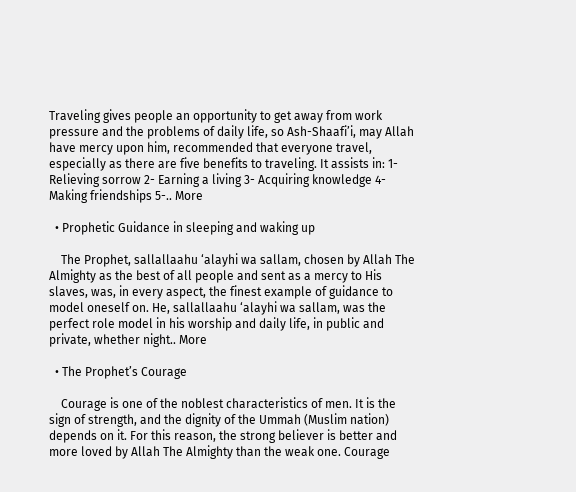Traveling gives people an opportunity to get away from work pressure and the problems of daily life, so Ash-Shaafi’i, may Allah have mercy upon him, recommended that everyone travel, especially as there are five benefits to traveling. It assists in: 1- Relieving sorrow 2- Earning a living 3- Acquiring knowledge 4- Making friendships 5-.. More

  • Prophetic Guidance in sleeping and waking up

    The Prophet, sallallaahu ‘alayhi wa sallam, chosen by Allah The Almighty as the best of all people and sent as a mercy to His slaves, was, in every aspect, the finest example of guidance to model oneself on. He, sallallaahu ‘alayhi wa sallam, was the perfect role model in his worship and daily life, in public and private, whether night.. More

  • The Prophet’s Courage

    Courage is one of the noblest characteristics of men. It is the sign of strength, and the dignity of the Ummah (Muslim nation) depends on it. For this reason, the strong believer is better and more loved by Allah The Almighty than the weak one. Courage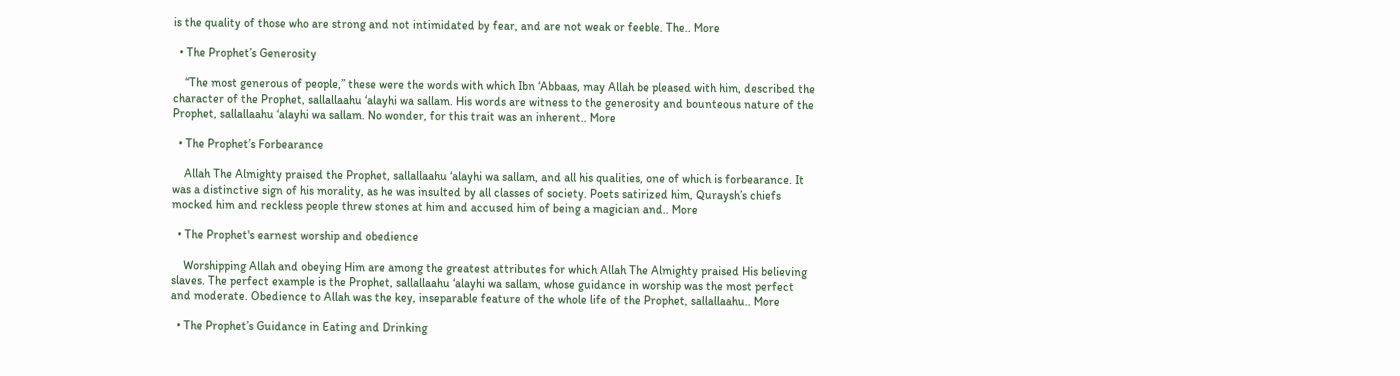is the quality of those who are strong and not intimidated by fear, and are not weak or feeble. The.. More

  • The Prophet’s Generosity

    “The most generous of people,” these were the words with which Ibn ‘Abbaas, may Allah be pleased with him, described the character of the Prophet, sallallaahu ‘alayhi wa sallam. His words are witness to the generosity and bounteous nature of the Prophet, sallallaahu ‘alayhi wa sallam. No wonder, for this trait was an inherent.. More

  • The Prophet’s Forbearance

    Allah The Almighty praised the Prophet, sallallaahu ‘alayhi wa sallam, and all his qualities, one of which is forbearance. It was a distinctive sign of his morality, as he was insulted by all classes of society. Poets satirized him, Quraysh’s chiefs mocked him and reckless people threw stones at him and accused him of being a magician and.. More

  • The Prophet's earnest worship and obedience

    Worshipping Allah and obeying Him are among the greatest attributes for which Allah The Almighty praised His believing slaves. The perfect example is the Prophet, sallallaahu ‘alayhi wa sallam, whose guidance in worship was the most perfect and moderate. Obedience to Allah was the key, inseparable feature of the whole life of the Prophet, sallallaahu.. More

  • The Prophet’s Guidance in Eating and Drinking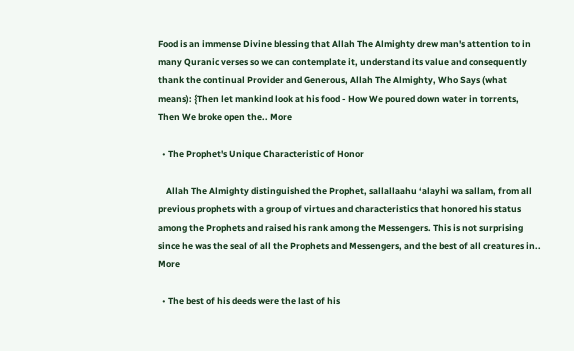Food is an immense Divine blessing that Allah The Almighty drew man's attention to in many Quranic verses so we can contemplate it, understand its value and consequently thank the continual Provider and Generous, Allah The Almighty, Who Says (what means): {Then let mankind look at his food - How We poured down water in torrents, Then We broke open the.. More

  • The Prophet's Unique Characteristic of Honor

    Allah The Almighty distinguished the Prophet, sallallaahu ‘alayhi wa sallam, from all previous prophets with a group of virtues and characteristics that honored his status among the Prophets and raised his rank among the Messengers. This is not surprising since he was the seal of all the Prophets and Messengers, and the best of all creatures in.. More

  • The best of his deeds were the last of his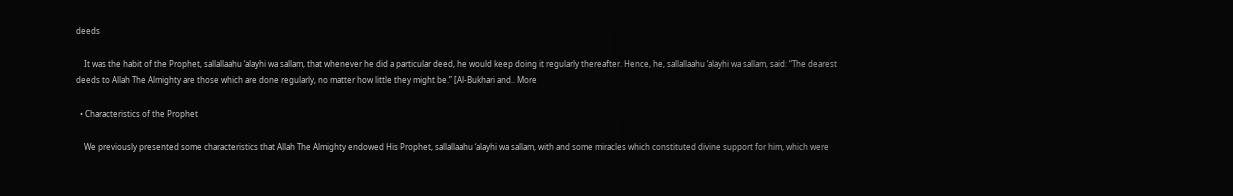deeds

    It was the habit of the Prophet, sallallaahu ‘alayhi wa sallam, that whenever he did a particular deed, he would keep doing it regularly thereafter. Hence, he, sallallaahu ‘alayhi wa sallam, said: “The dearest deeds to Allah The Almighty are those which are done regularly, no matter how little they might be.” [Al-Bukhari and.. More

  • Characteristics of the Prophet

    We previously presented some characteristics that Allah The Almighty endowed His Prophet, sallallaahu ‘alayhi wa sallam, with and some miracles which constituted divine support for him, which were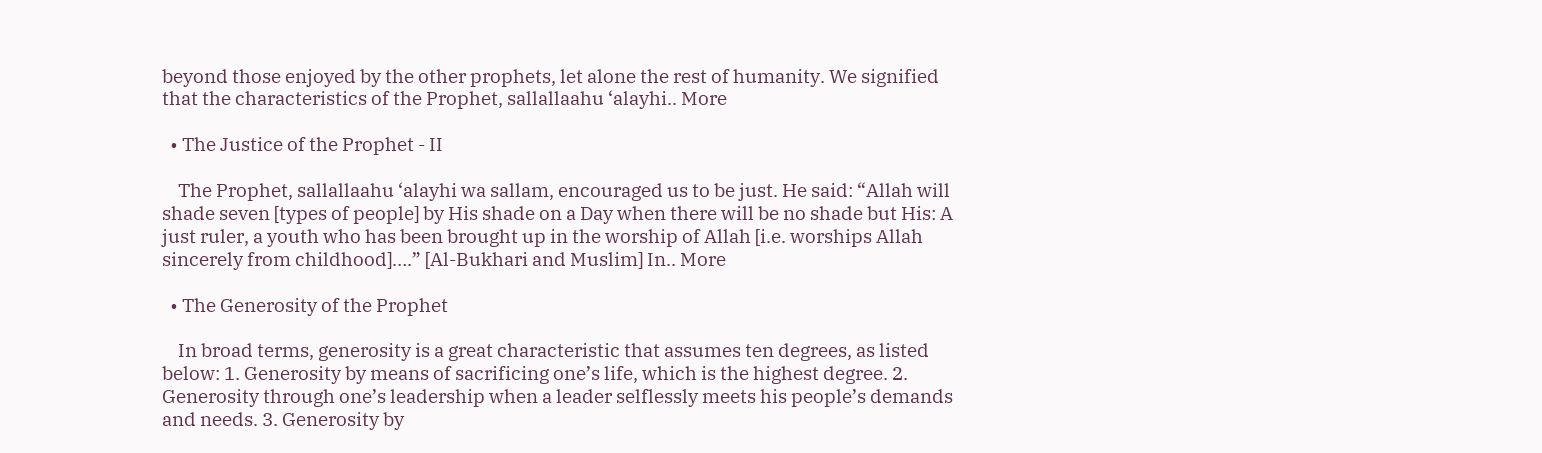beyond those enjoyed by the other prophets, let alone the rest of humanity. We signified that the characteristics of the Prophet, sallallaahu ‘alayhi.. More

  • The Justice of the Prophet - II

    The Prophet, sallallaahu ‘alayhi wa sallam, encouraged us to be just. He said: “Allah will shade seven [types of people] by His shade on a Day when there will be no shade but His: A just ruler, a youth who has been brought up in the worship of Allah [i.e. worships Allah sincerely from childhood]….” [Al-Bukhari and Muslim] In.. More

  • The Generosity of the Prophet

    In broad terms, generosity is a great characteristic that assumes ten degrees, as listed below: 1. Generosity by means of sacrificing one’s life, which is the highest degree. 2. Generosity through one’s leadership when a leader selflessly meets his people’s demands and needs. 3. Generosity by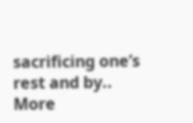sacrificing one’s rest and by.. More